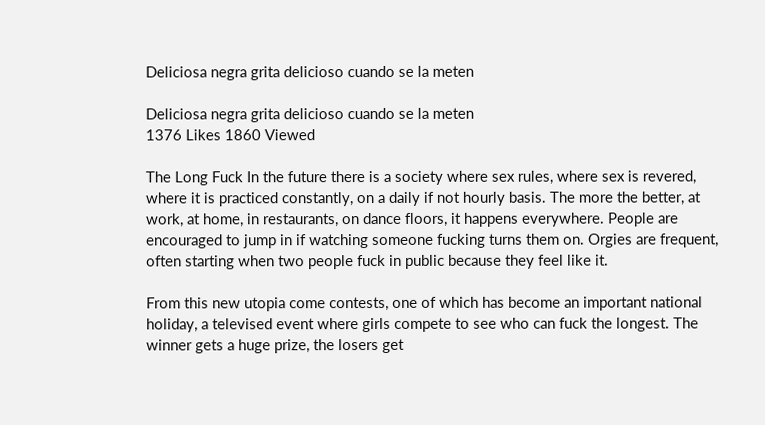Deliciosa negra grita delicioso cuando se la meten

Deliciosa negra grita delicioso cuando se la meten
1376 Likes 1860 Viewed

The Long Fuck In the future there is a society where sex rules, where sex is revered, where it is practiced constantly, on a daily if not hourly basis. The more the better, at work, at home, in restaurants, on dance floors, it happens everywhere. People are encouraged to jump in if watching someone fucking turns them on. Orgies are frequent, often starting when two people fuck in public because they feel like it.

From this new utopia come contests, one of which has become an important national holiday, a televised event where girls compete to see who can fuck the longest. The winner gets a huge prize, the losers get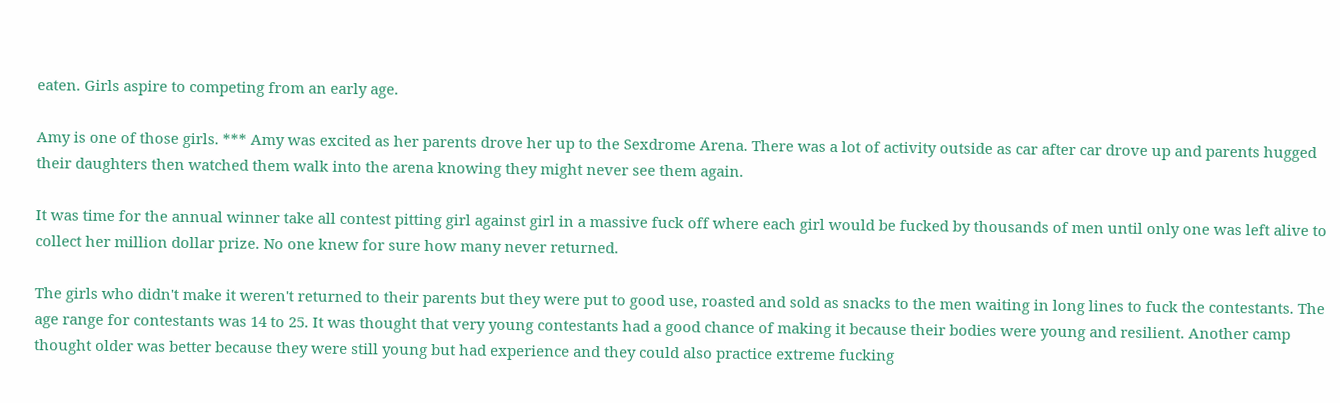eaten. Girls aspire to competing from an early age.

Amy is one of those girls. *** Amy was excited as her parents drove her up to the Sexdrome Arena. There was a lot of activity outside as car after car drove up and parents hugged their daughters then watched them walk into the arena knowing they might never see them again.

It was time for the annual winner take all contest pitting girl against girl in a massive fuck off where each girl would be fucked by thousands of men until only one was left alive to collect her million dollar prize. No one knew for sure how many never returned.

The girls who didn't make it weren't returned to their parents but they were put to good use, roasted and sold as snacks to the men waiting in long lines to fuck the contestants. The age range for contestants was 14 to 25. It was thought that very young contestants had a good chance of making it because their bodies were young and resilient. Another camp thought older was better because they were still young but had experience and they could also practice extreme fucking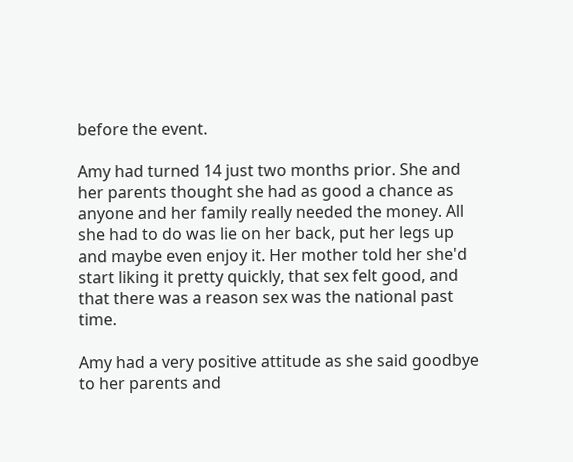before the event.

Amy had turned 14 just two months prior. She and her parents thought she had as good a chance as anyone and her family really needed the money. All she had to do was lie on her back, put her legs up and maybe even enjoy it. Her mother told her she'd start liking it pretty quickly, that sex felt good, and that there was a reason sex was the national past time.

Amy had a very positive attitude as she said goodbye to her parents and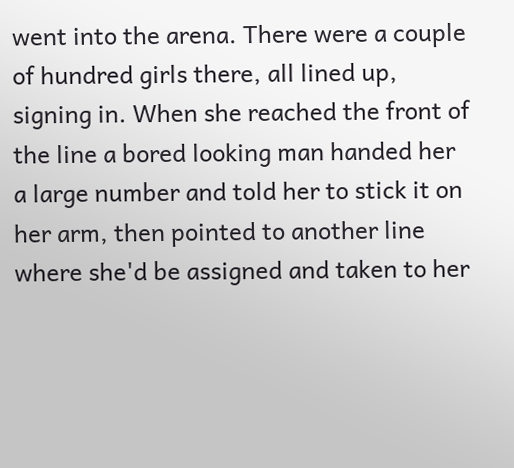went into the arena. There were a couple of hundred girls there, all lined up, signing in. When she reached the front of the line a bored looking man handed her a large number and told her to stick it on her arm, then pointed to another line where she'd be assigned and taken to her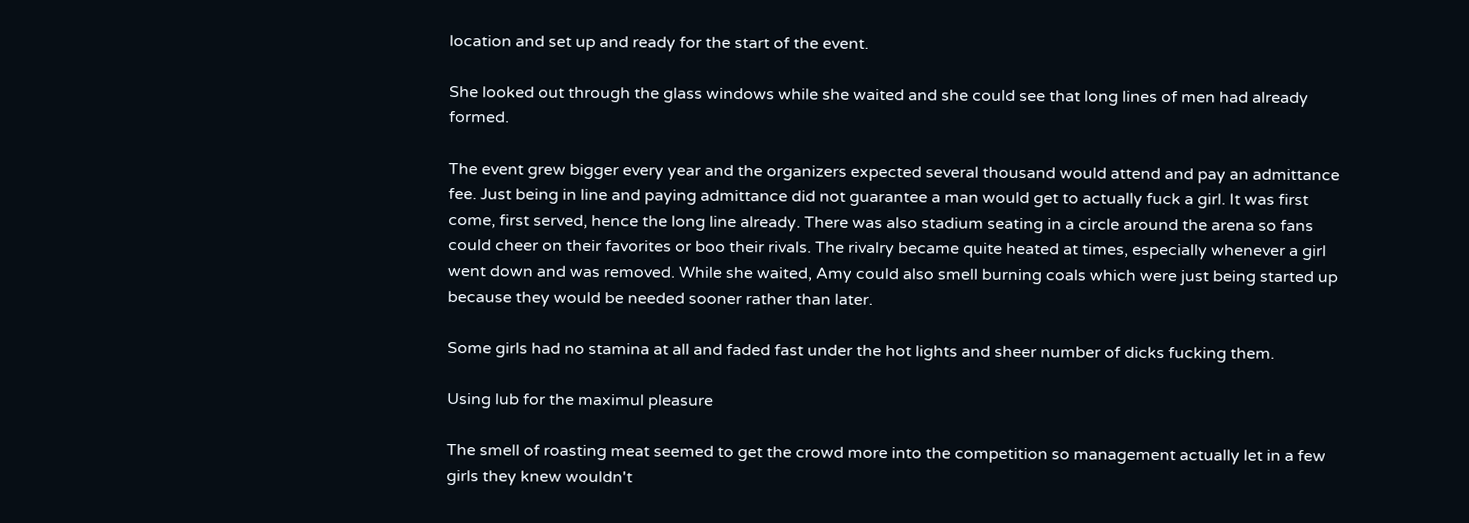location and set up and ready for the start of the event.

She looked out through the glass windows while she waited and she could see that long lines of men had already formed.

The event grew bigger every year and the organizers expected several thousand would attend and pay an admittance fee. Just being in line and paying admittance did not guarantee a man would get to actually fuck a girl. It was first come, first served, hence the long line already. There was also stadium seating in a circle around the arena so fans could cheer on their favorites or boo their rivals. The rivalry became quite heated at times, especially whenever a girl went down and was removed. While she waited, Amy could also smell burning coals which were just being started up because they would be needed sooner rather than later.

Some girls had no stamina at all and faded fast under the hot lights and sheer number of dicks fucking them.

Using lub for the maximul pleasure

The smell of roasting meat seemed to get the crowd more into the competition so management actually let in a few girls they knew wouldn't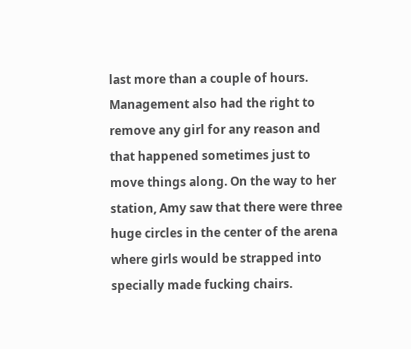last more than a couple of hours. Management also had the right to remove any girl for any reason and that happened sometimes just to move things along. On the way to her station, Amy saw that there were three huge circles in the center of the arena where girls would be strapped into specially made fucking chairs.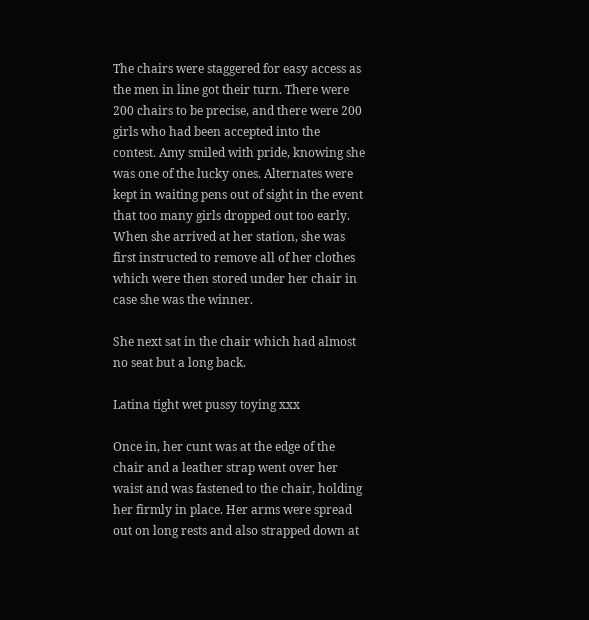The chairs were staggered for easy access as the men in line got their turn. There were 200 chairs to be precise, and there were 200 girls who had been accepted into the contest. Amy smiled with pride, knowing she was one of the lucky ones. Alternates were kept in waiting pens out of sight in the event that too many girls dropped out too early. When she arrived at her station, she was first instructed to remove all of her clothes which were then stored under her chair in case she was the winner.

She next sat in the chair which had almost no seat but a long back.

Latina tight wet pussy toying xxx

Once in, her cunt was at the edge of the chair and a leather strap went over her waist and was fastened to the chair, holding her firmly in place. Her arms were spread out on long rests and also strapped down at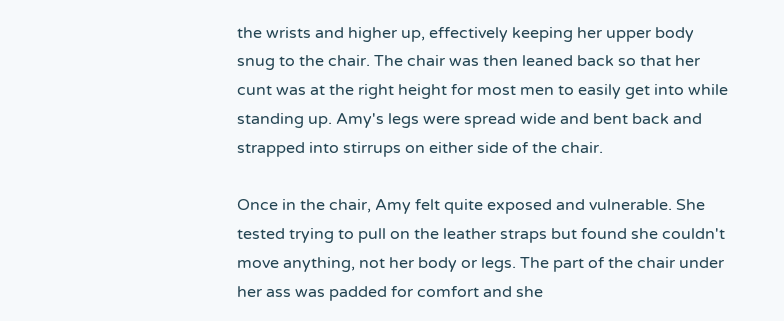the wrists and higher up, effectively keeping her upper body snug to the chair. The chair was then leaned back so that her cunt was at the right height for most men to easily get into while standing up. Amy's legs were spread wide and bent back and strapped into stirrups on either side of the chair.

Once in the chair, Amy felt quite exposed and vulnerable. She tested trying to pull on the leather straps but found she couldn't move anything, not her body or legs. The part of the chair under her ass was padded for comfort and she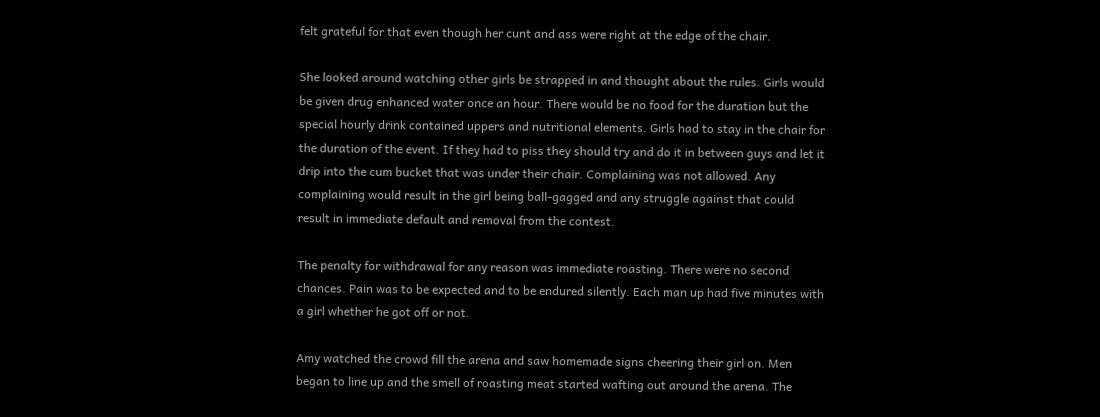felt grateful for that even though her cunt and ass were right at the edge of the chair.

She looked around watching other girls be strapped in and thought about the rules. Girls would be given drug enhanced water once an hour. There would be no food for the duration but the special hourly drink contained uppers and nutritional elements. Girls had to stay in the chair for the duration of the event. If they had to piss they should try and do it in between guys and let it drip into the cum bucket that was under their chair. Complaining was not allowed. Any complaining would result in the girl being ball-gagged and any struggle against that could result in immediate default and removal from the contest.

The penalty for withdrawal for any reason was immediate roasting. There were no second chances. Pain was to be expected and to be endured silently. Each man up had five minutes with a girl whether he got off or not.

Amy watched the crowd fill the arena and saw homemade signs cheering their girl on. Men began to line up and the smell of roasting meat started wafting out around the arena. The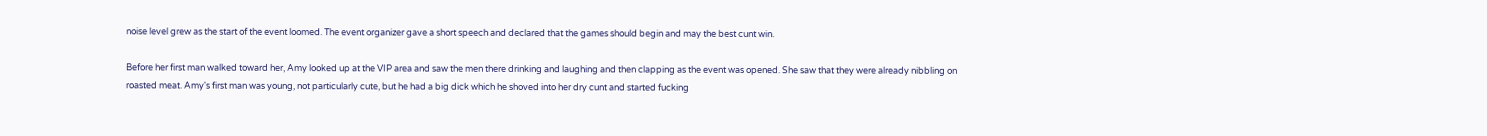noise level grew as the start of the event loomed. The event organizer gave a short speech and declared that the games should begin and may the best cunt win.

Before her first man walked toward her, Amy looked up at the VIP area and saw the men there drinking and laughing and then clapping as the event was opened. She saw that they were already nibbling on roasted meat. Amy's first man was young, not particularly cute, but he had a big dick which he shoved into her dry cunt and started fucking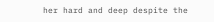her hard and deep despite the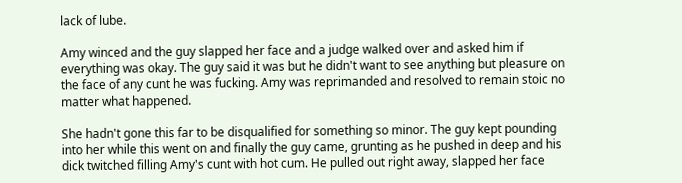lack of lube.

Amy winced and the guy slapped her face and a judge walked over and asked him if everything was okay. The guy said it was but he didn't want to see anything but pleasure on the face of any cunt he was fucking. Amy was reprimanded and resolved to remain stoic no matter what happened.

She hadn't gone this far to be disqualified for something so minor. The guy kept pounding into her while this went on and finally the guy came, grunting as he pushed in deep and his dick twitched filling Amy's cunt with hot cum. He pulled out right away, slapped her face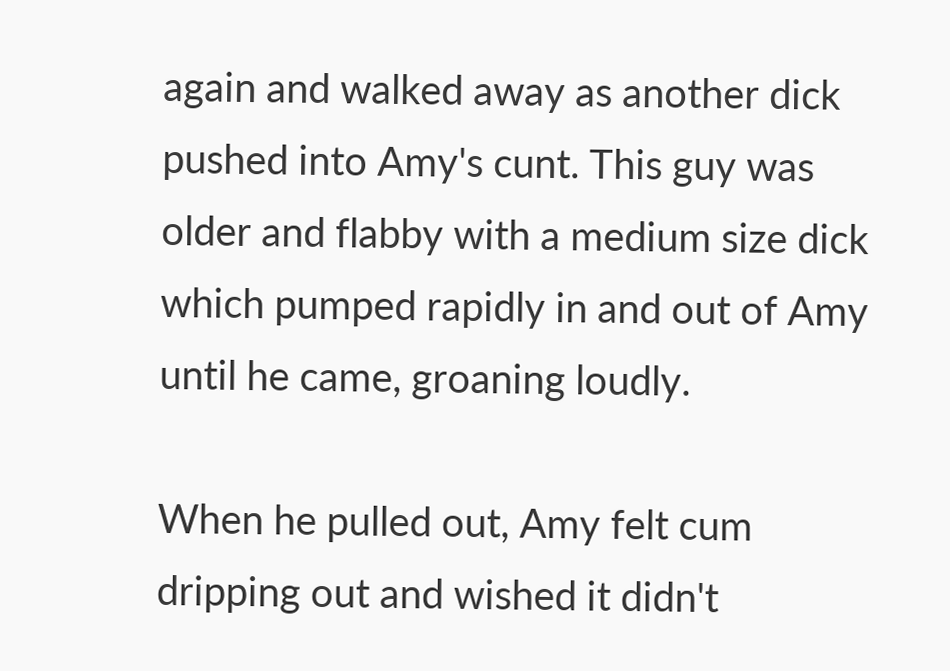again and walked away as another dick pushed into Amy's cunt. This guy was older and flabby with a medium size dick which pumped rapidly in and out of Amy until he came, groaning loudly.

When he pulled out, Amy felt cum dripping out and wished it didn't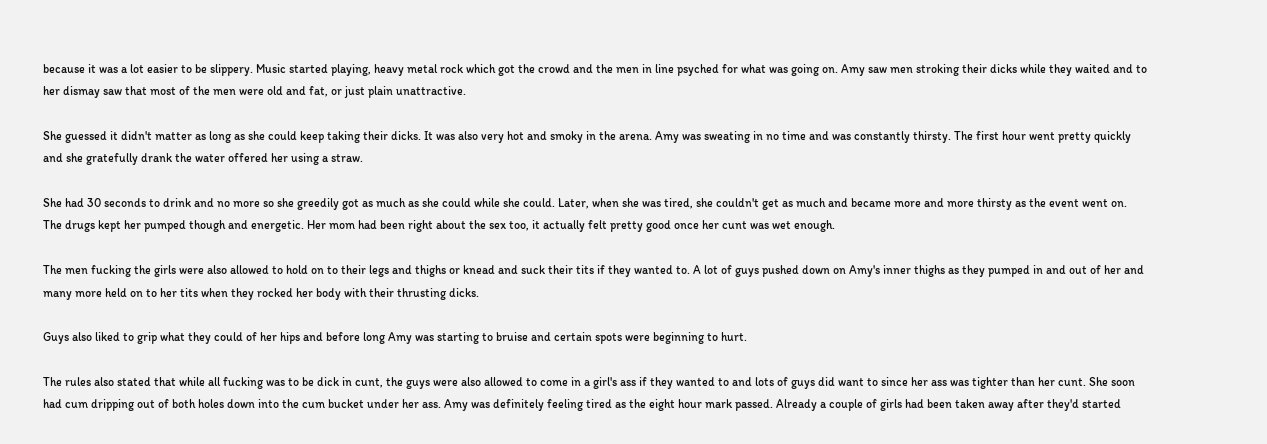because it was a lot easier to be slippery. Music started playing, heavy metal rock which got the crowd and the men in line psyched for what was going on. Amy saw men stroking their dicks while they waited and to her dismay saw that most of the men were old and fat, or just plain unattractive.

She guessed it didn't matter as long as she could keep taking their dicks. It was also very hot and smoky in the arena. Amy was sweating in no time and was constantly thirsty. The first hour went pretty quickly and she gratefully drank the water offered her using a straw.

She had 30 seconds to drink and no more so she greedily got as much as she could while she could. Later, when she was tired, she couldn't get as much and became more and more thirsty as the event went on. The drugs kept her pumped though and energetic. Her mom had been right about the sex too, it actually felt pretty good once her cunt was wet enough.

The men fucking the girls were also allowed to hold on to their legs and thighs or knead and suck their tits if they wanted to. A lot of guys pushed down on Amy's inner thighs as they pumped in and out of her and many more held on to her tits when they rocked her body with their thrusting dicks.

Guys also liked to grip what they could of her hips and before long Amy was starting to bruise and certain spots were beginning to hurt.

The rules also stated that while all fucking was to be dick in cunt, the guys were also allowed to come in a girl's ass if they wanted to and lots of guys did want to since her ass was tighter than her cunt. She soon had cum dripping out of both holes down into the cum bucket under her ass. Amy was definitely feeling tired as the eight hour mark passed. Already a couple of girls had been taken away after they'd started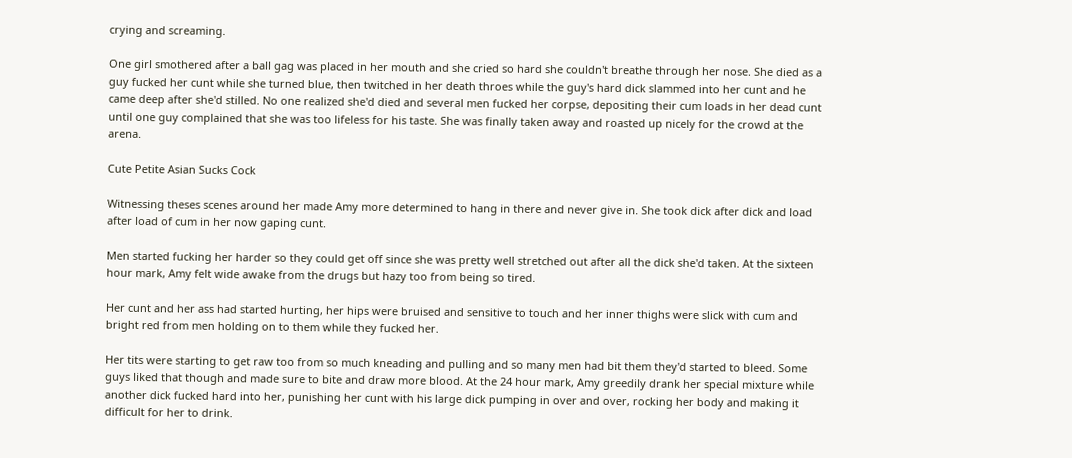crying and screaming.

One girl smothered after a ball gag was placed in her mouth and she cried so hard she couldn't breathe through her nose. She died as a guy fucked her cunt while she turned blue, then twitched in her death throes while the guy's hard dick slammed into her cunt and he came deep after she'd stilled. No one realized she'd died and several men fucked her corpse, depositing their cum loads in her dead cunt until one guy complained that she was too lifeless for his taste. She was finally taken away and roasted up nicely for the crowd at the arena.

Cute Petite Asian Sucks Cock

Witnessing theses scenes around her made Amy more determined to hang in there and never give in. She took dick after dick and load after load of cum in her now gaping cunt.

Men started fucking her harder so they could get off since she was pretty well stretched out after all the dick she'd taken. At the sixteen hour mark, Amy felt wide awake from the drugs but hazy too from being so tired.

Her cunt and her ass had started hurting, her hips were bruised and sensitive to touch and her inner thighs were slick with cum and bright red from men holding on to them while they fucked her.

Her tits were starting to get raw too from so much kneading and pulling and so many men had bit them they'd started to bleed. Some guys liked that though and made sure to bite and draw more blood. At the 24 hour mark, Amy greedily drank her special mixture while another dick fucked hard into her, punishing her cunt with his large dick pumping in over and over, rocking her body and making it difficult for her to drink.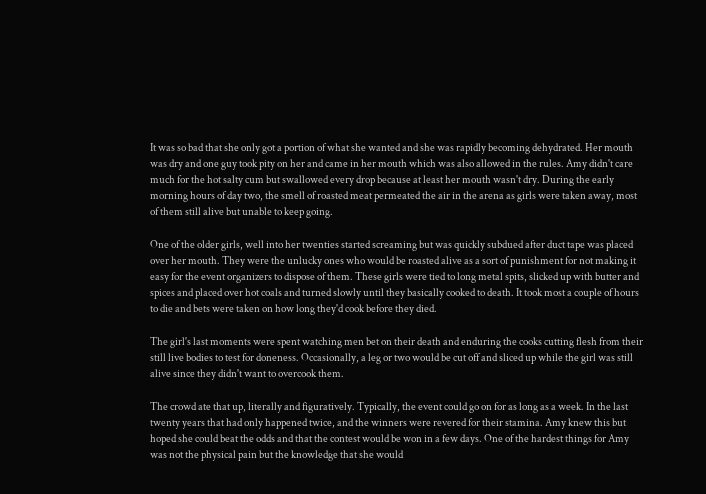It was so bad that she only got a portion of what she wanted and she was rapidly becoming dehydrated. Her mouth was dry and one guy took pity on her and came in her mouth which was also allowed in the rules. Amy didn't care much for the hot salty cum but swallowed every drop because at least her mouth wasn't dry. During the early morning hours of day two, the smell of roasted meat permeated the air in the arena as girls were taken away, most of them still alive but unable to keep going.

One of the older girls, well into her twenties started screaming but was quickly subdued after duct tape was placed over her mouth. They were the unlucky ones who would be roasted alive as a sort of punishment for not making it easy for the event organizers to dispose of them. These girls were tied to long metal spits, slicked up with butter and spices and placed over hot coals and turned slowly until they basically cooked to death. It took most a couple of hours to die and bets were taken on how long they'd cook before they died.

The girl's last moments were spent watching men bet on their death and enduring the cooks cutting flesh from their still live bodies to test for doneness. Occasionally, a leg or two would be cut off and sliced up while the girl was still alive since they didn't want to overcook them.

The crowd ate that up, literally and figuratively. Typically, the event could go on for as long as a week. In the last twenty years that had only happened twice, and the winners were revered for their stamina. Amy knew this but hoped she could beat the odds and that the contest would be won in a few days. One of the hardest things for Amy was not the physical pain but the knowledge that she would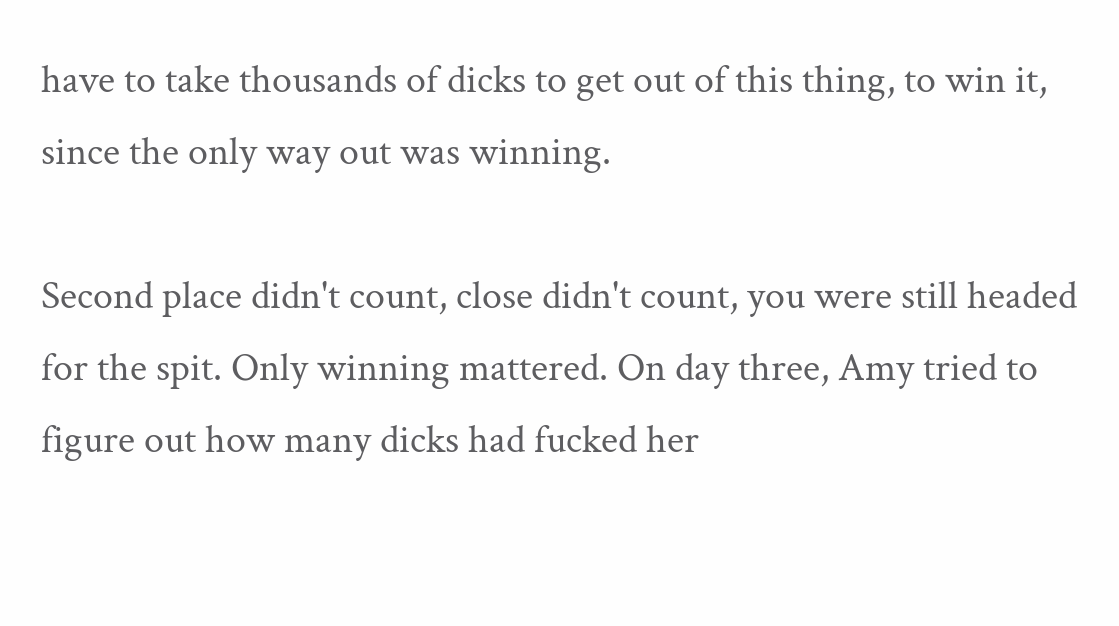have to take thousands of dicks to get out of this thing, to win it, since the only way out was winning.

Second place didn't count, close didn't count, you were still headed for the spit. Only winning mattered. On day three, Amy tried to figure out how many dicks had fucked her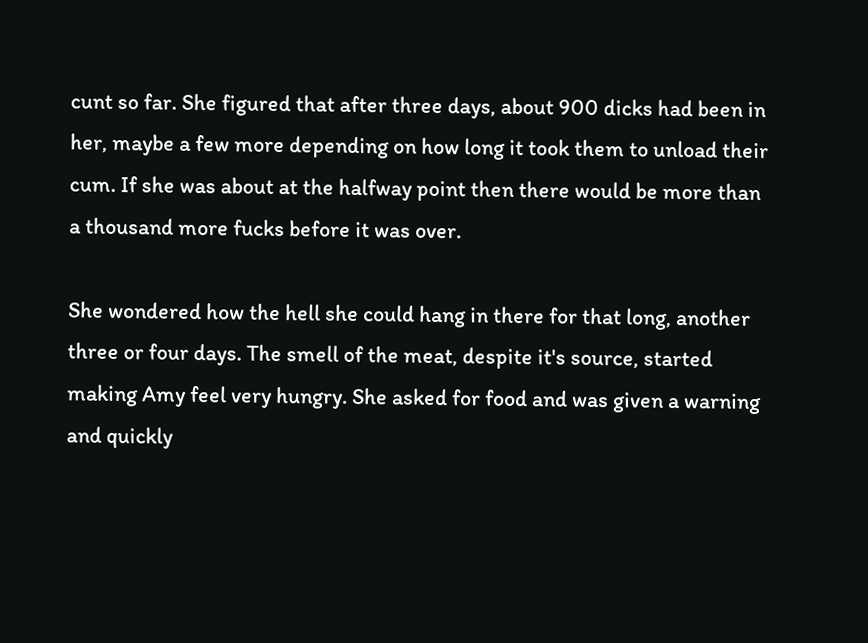cunt so far. She figured that after three days, about 900 dicks had been in her, maybe a few more depending on how long it took them to unload their cum. If she was about at the halfway point then there would be more than a thousand more fucks before it was over.

She wondered how the hell she could hang in there for that long, another three or four days. The smell of the meat, despite it's source, started making Amy feel very hungry. She asked for food and was given a warning and quickly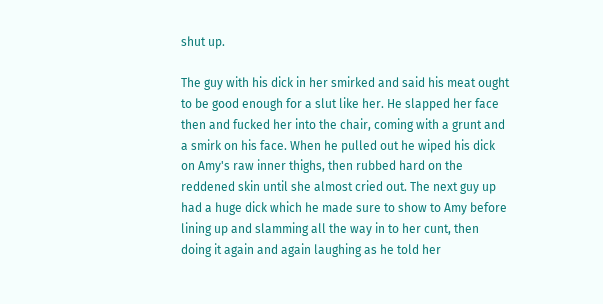shut up.

The guy with his dick in her smirked and said his meat ought to be good enough for a slut like her. He slapped her face then and fucked her into the chair, coming with a grunt and a smirk on his face. When he pulled out he wiped his dick on Amy's raw inner thighs, then rubbed hard on the reddened skin until she almost cried out. The next guy up had a huge dick which he made sure to show to Amy before lining up and slamming all the way in to her cunt, then doing it again and again laughing as he told her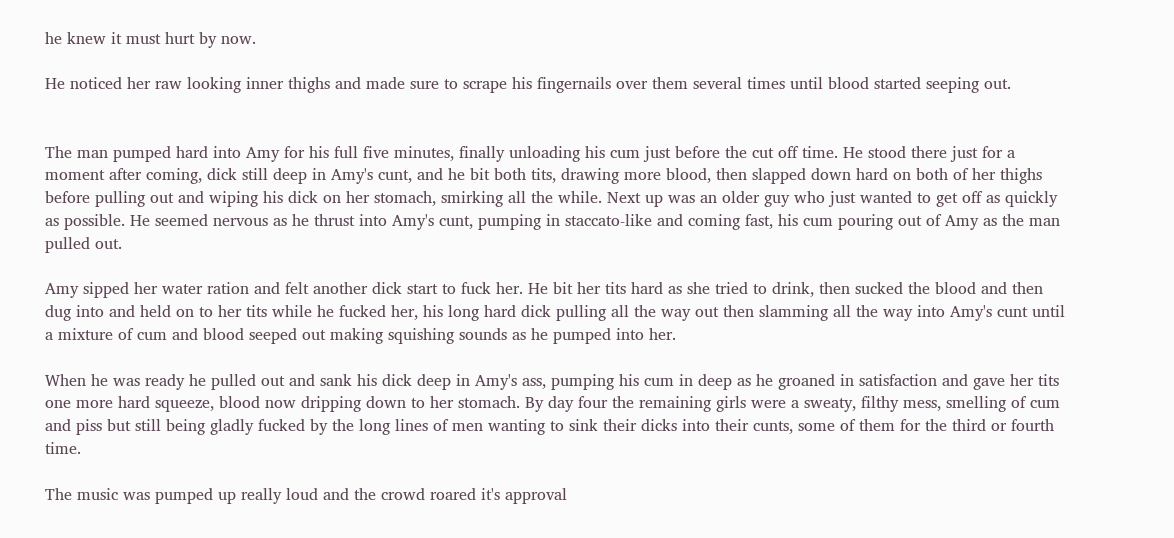he knew it must hurt by now.

He noticed her raw looking inner thighs and made sure to scrape his fingernails over them several times until blood started seeping out.


The man pumped hard into Amy for his full five minutes, finally unloading his cum just before the cut off time. He stood there just for a moment after coming, dick still deep in Amy's cunt, and he bit both tits, drawing more blood, then slapped down hard on both of her thighs before pulling out and wiping his dick on her stomach, smirking all the while. Next up was an older guy who just wanted to get off as quickly as possible. He seemed nervous as he thrust into Amy's cunt, pumping in staccato-like and coming fast, his cum pouring out of Amy as the man pulled out.

Amy sipped her water ration and felt another dick start to fuck her. He bit her tits hard as she tried to drink, then sucked the blood and then dug into and held on to her tits while he fucked her, his long hard dick pulling all the way out then slamming all the way into Amy's cunt until a mixture of cum and blood seeped out making squishing sounds as he pumped into her.

When he was ready he pulled out and sank his dick deep in Amy's ass, pumping his cum in deep as he groaned in satisfaction and gave her tits one more hard squeeze, blood now dripping down to her stomach. By day four the remaining girls were a sweaty, filthy mess, smelling of cum and piss but still being gladly fucked by the long lines of men wanting to sink their dicks into their cunts, some of them for the third or fourth time.

The music was pumped up really loud and the crowd roared it's approval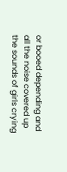or booed depending and all the noise covered up the sounds of girls crying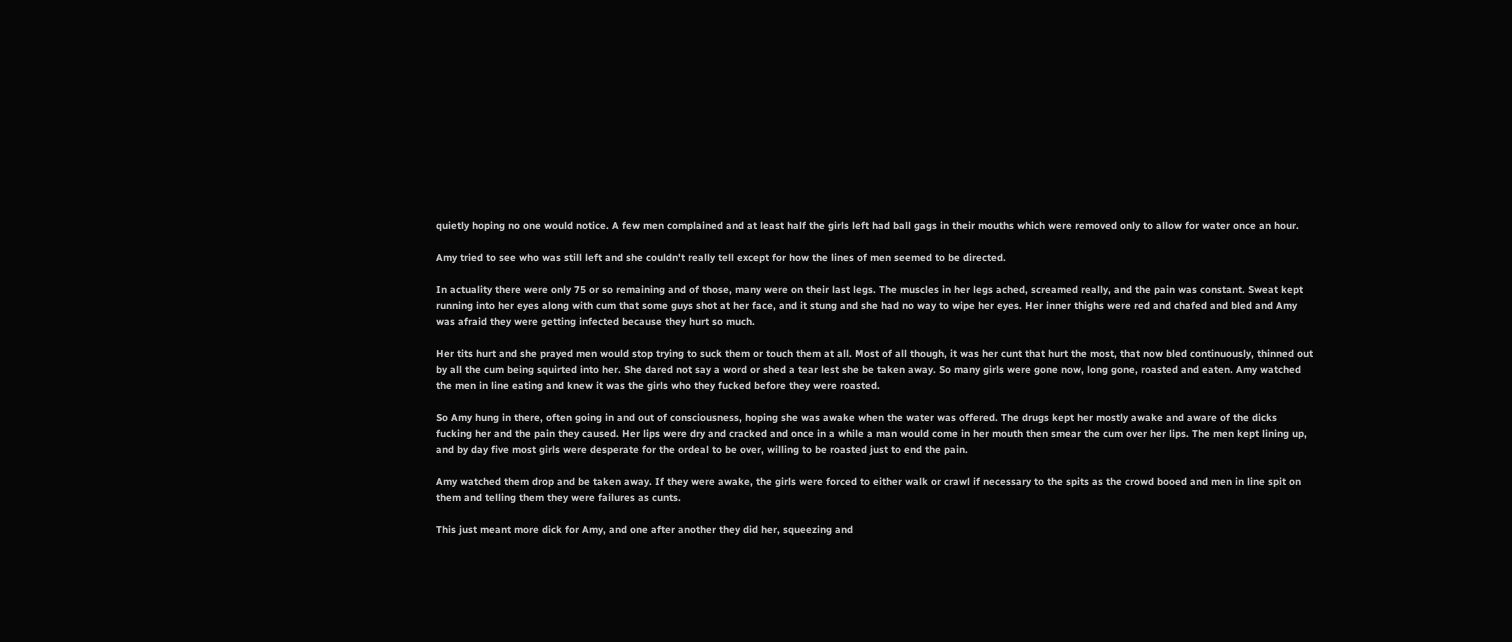quietly hoping no one would notice. A few men complained and at least half the girls left had ball gags in their mouths which were removed only to allow for water once an hour.

Amy tried to see who was still left and she couldn't really tell except for how the lines of men seemed to be directed.

In actuality there were only 75 or so remaining and of those, many were on their last legs. The muscles in her legs ached, screamed really, and the pain was constant. Sweat kept running into her eyes along with cum that some guys shot at her face, and it stung and she had no way to wipe her eyes. Her inner thighs were red and chafed and bled and Amy was afraid they were getting infected because they hurt so much.

Her tits hurt and she prayed men would stop trying to suck them or touch them at all. Most of all though, it was her cunt that hurt the most, that now bled continuously, thinned out by all the cum being squirted into her. She dared not say a word or shed a tear lest she be taken away. So many girls were gone now, long gone, roasted and eaten. Amy watched the men in line eating and knew it was the girls who they fucked before they were roasted.

So Amy hung in there, often going in and out of consciousness, hoping she was awake when the water was offered. The drugs kept her mostly awake and aware of the dicks fucking her and the pain they caused. Her lips were dry and cracked and once in a while a man would come in her mouth then smear the cum over her lips. The men kept lining up, and by day five most girls were desperate for the ordeal to be over, willing to be roasted just to end the pain.

Amy watched them drop and be taken away. If they were awake, the girls were forced to either walk or crawl if necessary to the spits as the crowd booed and men in line spit on them and telling them they were failures as cunts.

This just meant more dick for Amy, and one after another they did her, squeezing and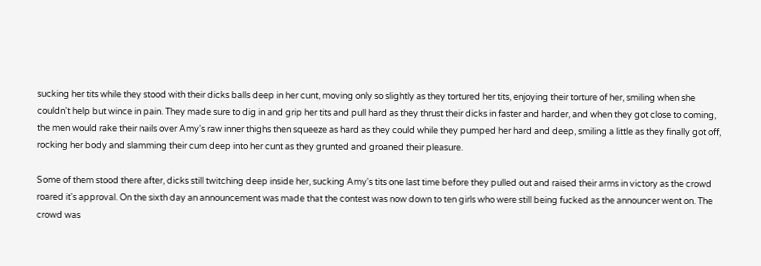sucking her tits while they stood with their dicks balls deep in her cunt, moving only so slightly as they tortured her tits, enjoying their torture of her, smiling when she couldn't help but wince in pain. They made sure to dig in and grip her tits and pull hard as they thrust their dicks in faster and harder, and when they got close to coming, the men would rake their nails over Amy's raw inner thighs then squeeze as hard as they could while they pumped her hard and deep, smiling a little as they finally got off, rocking her body and slamming their cum deep into her cunt as they grunted and groaned their pleasure.

Some of them stood there after, dicks still twitching deep inside her, sucking Amy's tits one last time before they pulled out and raised their arms in victory as the crowd roared it's approval. On the sixth day an announcement was made that the contest was now down to ten girls who were still being fucked as the announcer went on. The crowd was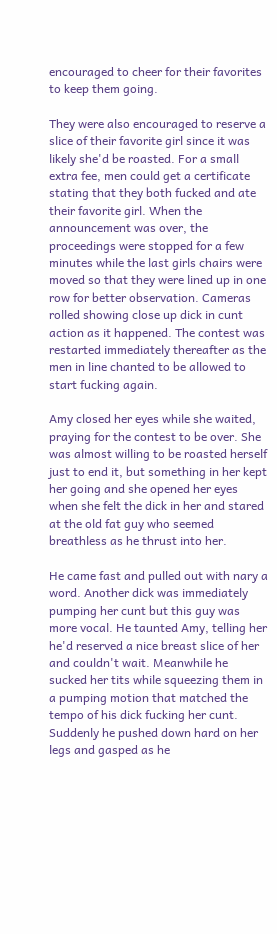encouraged to cheer for their favorites to keep them going.

They were also encouraged to reserve a slice of their favorite girl since it was likely she'd be roasted. For a small extra fee, men could get a certificate stating that they both fucked and ate their favorite girl. When the announcement was over, the proceedings were stopped for a few minutes while the last girls chairs were moved so that they were lined up in one row for better observation. Cameras rolled showing close up dick in cunt action as it happened. The contest was restarted immediately thereafter as the men in line chanted to be allowed to start fucking again.

Amy closed her eyes while she waited, praying for the contest to be over. She was almost willing to be roasted herself just to end it, but something in her kept her going and she opened her eyes when she felt the dick in her and stared at the old fat guy who seemed breathless as he thrust into her.

He came fast and pulled out with nary a word. Another dick was immediately pumping her cunt but this guy was more vocal. He taunted Amy, telling her he'd reserved a nice breast slice of her and couldn't wait. Meanwhile he sucked her tits while squeezing them in a pumping motion that matched the tempo of his dick fucking her cunt. Suddenly he pushed down hard on her legs and gasped as he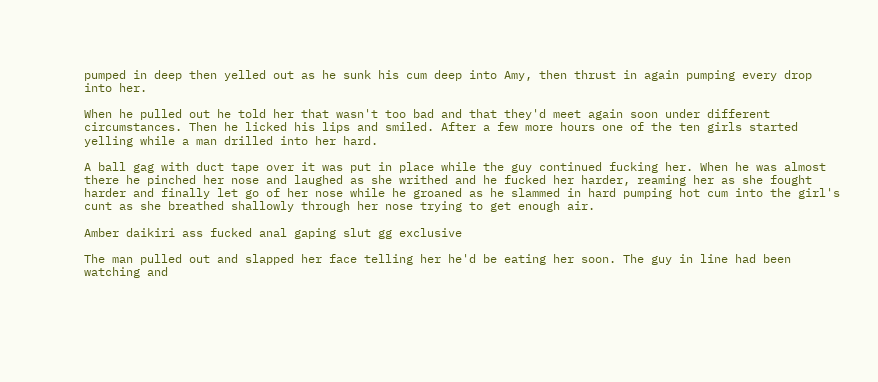pumped in deep then yelled out as he sunk his cum deep into Amy, then thrust in again pumping every drop into her.

When he pulled out he told her that wasn't too bad and that they'd meet again soon under different circumstances. Then he licked his lips and smiled. After a few more hours one of the ten girls started yelling while a man drilled into her hard.

A ball gag with duct tape over it was put in place while the guy continued fucking her. When he was almost there he pinched her nose and laughed as she writhed and he fucked her harder, reaming her as she fought harder and finally let go of her nose while he groaned as he slammed in hard pumping hot cum into the girl's cunt as she breathed shallowly through her nose trying to get enough air.

Amber daikiri ass fucked anal gaping slut gg exclusive

The man pulled out and slapped her face telling her he'd be eating her soon. The guy in line had been watching and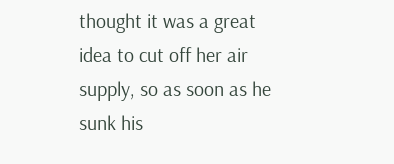thought it was a great idea to cut off her air supply, so as soon as he sunk his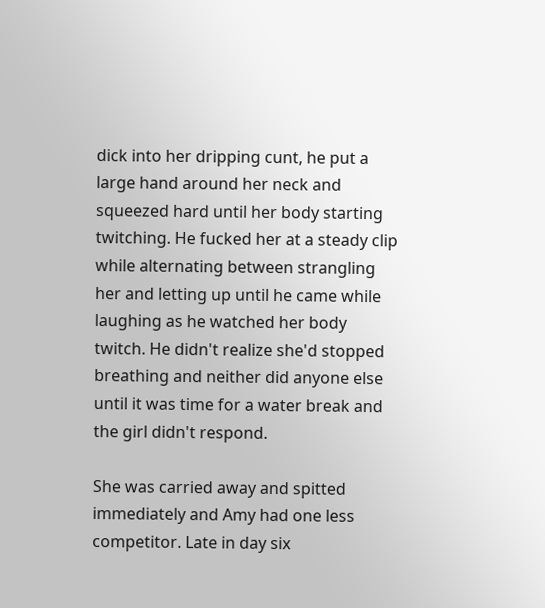dick into her dripping cunt, he put a large hand around her neck and squeezed hard until her body starting twitching. He fucked her at a steady clip while alternating between strangling her and letting up until he came while laughing as he watched her body twitch. He didn't realize she'd stopped breathing and neither did anyone else until it was time for a water break and the girl didn't respond.

She was carried away and spitted immediately and Amy had one less competitor. Late in day six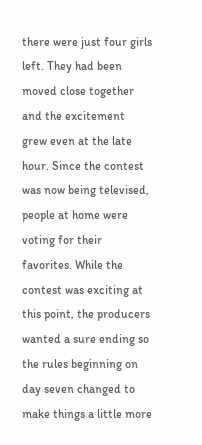there were just four girls left. They had been moved close together and the excitement grew even at the late hour. Since the contest was now being televised, people at home were voting for their favorites. While the contest was exciting at this point, the producers wanted a sure ending so the rules beginning on day seven changed to make things a little more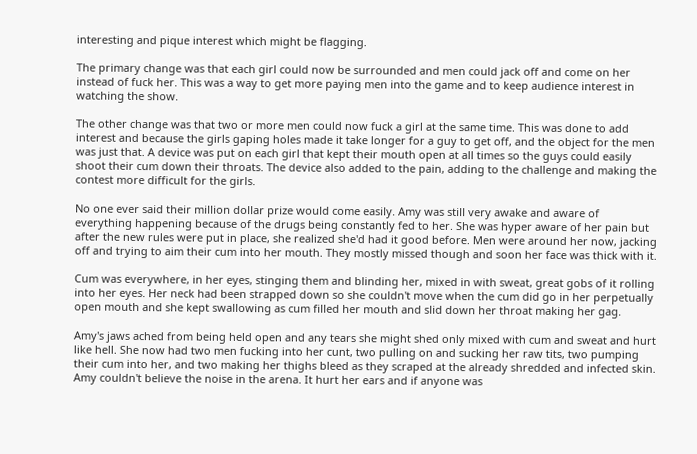interesting and pique interest which might be flagging.

The primary change was that each girl could now be surrounded and men could jack off and come on her instead of fuck her. This was a way to get more paying men into the game and to keep audience interest in watching the show.

The other change was that two or more men could now fuck a girl at the same time. This was done to add interest and because the girls gaping holes made it take longer for a guy to get off, and the object for the men was just that. A device was put on each girl that kept their mouth open at all times so the guys could easily shoot their cum down their throats. The device also added to the pain, adding to the challenge and making the contest more difficult for the girls.

No one ever said their million dollar prize would come easily. Amy was still very awake and aware of everything happening because of the drugs being constantly fed to her. She was hyper aware of her pain but after the new rules were put in place, she realized she'd had it good before. Men were around her now, jacking off and trying to aim their cum into her mouth. They mostly missed though and soon her face was thick with it.

Cum was everywhere, in her eyes, stinging them and blinding her, mixed in with sweat, great gobs of it rolling into her eyes. Her neck had been strapped down so she couldn't move when the cum did go in her perpetually open mouth and she kept swallowing as cum filled her mouth and slid down her throat making her gag.

Amy's jaws ached from being held open and any tears she might shed only mixed with cum and sweat and hurt like hell. She now had two men fucking into her cunt, two pulling on and sucking her raw tits, two pumping their cum into her, and two making her thighs bleed as they scraped at the already shredded and infected skin. Amy couldn't believe the noise in the arena. It hurt her ears and if anyone was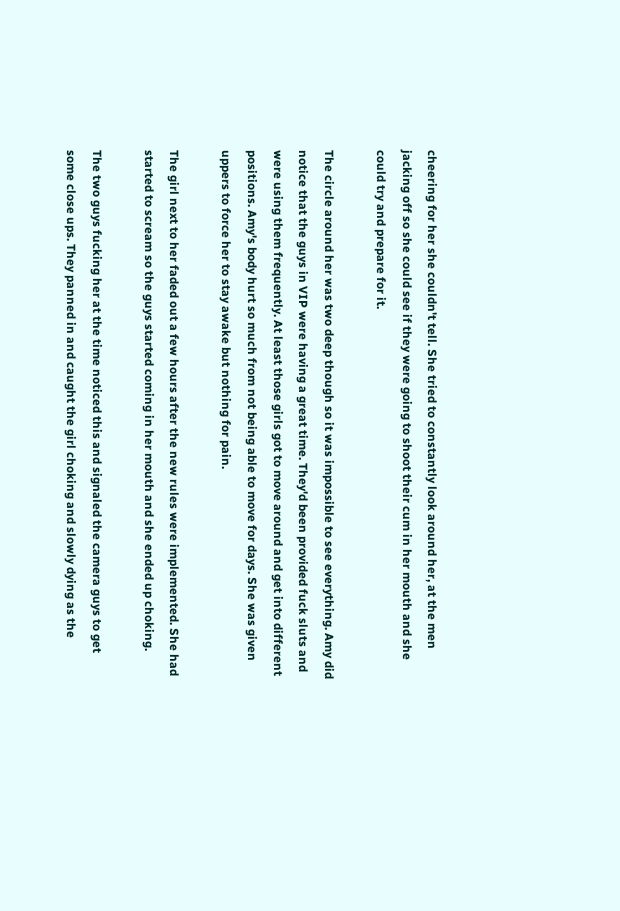cheering for her she couldn't tell. She tried to constantly look around her, at the men jacking off so she could see if they were going to shoot their cum in her mouth and she could try and prepare for it.

The circle around her was two deep though so it was impossible to see everything. Amy did notice that the guys in VIP were having a great time. They'd been provided fuck sluts and were using them frequently. At least those girls got to move around and get into different positions. Amy's body hurt so much from not being able to move for days. She was given uppers to force her to stay awake but nothing for pain.

The girl next to her faded out a few hours after the new rules were implemented. She had started to scream so the guys started coming in her mouth and she ended up choking.

The two guys fucking her at the time noticed this and signaled the camera guys to get some close ups. They panned in and caught the girl choking and slowly dying as the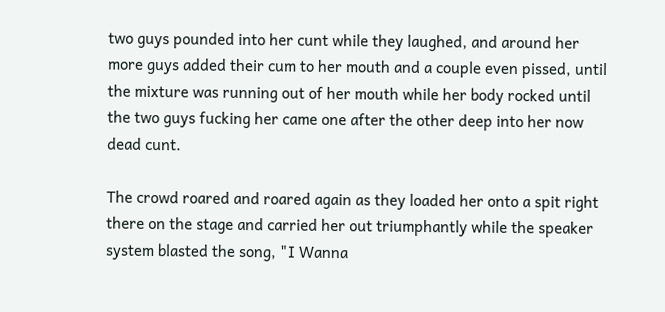two guys pounded into her cunt while they laughed, and around her more guys added their cum to her mouth and a couple even pissed, until the mixture was running out of her mouth while her body rocked until the two guys fucking her came one after the other deep into her now dead cunt.

The crowd roared and roared again as they loaded her onto a spit right there on the stage and carried her out triumphantly while the speaker system blasted the song, "I Wanna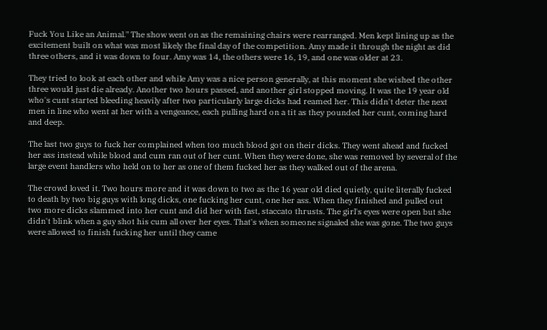Fuck You Like an Animal." The show went on as the remaining chairs were rearranged. Men kept lining up as the excitement built on what was most likely the final day of the competition. Amy made it through the night as did three others, and it was down to four. Amy was 14, the others were 16, 19, and one was older at 23.

They tried to look at each other and while Amy was a nice person generally, at this moment she wished the other three would just die already. Another two hours passed, and another girl stopped moving. It was the 19 year old who's cunt started bleeding heavily after two particularly large dicks had reamed her. This didn't deter the next men in line who went at her with a vengeance, each pulling hard on a tit as they pounded her cunt, coming hard and deep.

The last two guys to fuck her complained when too much blood got on their dicks. They went ahead and fucked her ass instead while blood and cum ran out of her cunt. When they were done, she was removed by several of the large event handlers who held on to her as one of them fucked her as they walked out of the arena.

The crowd loved it. Two hours more and it was down to two as the 16 year old died quietly, quite literally fucked to death by two big guys with long dicks, one fucking her cunt, one her ass. When they finished and pulled out two more dicks slammed into her cunt and did her with fast, staccato thrusts. The girl's eyes were open but she didn't blink when a guy shot his cum all over her eyes. That's when someone signaled she was gone. The two guys were allowed to finish fucking her until they came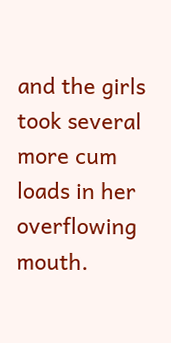and the girls took several more cum loads in her overflowing mouth.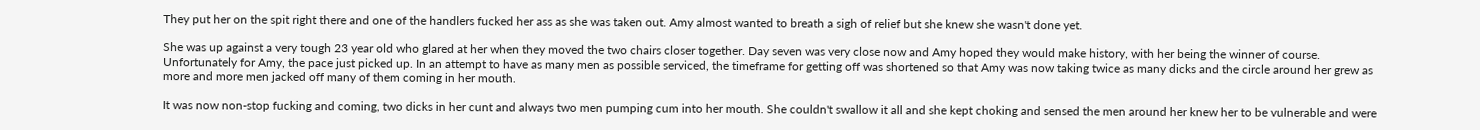They put her on the spit right there and one of the handlers fucked her ass as she was taken out. Amy almost wanted to breath a sigh of relief but she knew she wasn't done yet.

She was up against a very tough 23 year old who glared at her when they moved the two chairs closer together. Day seven was very close now and Amy hoped they would make history, with her being the winner of course. Unfortunately for Amy, the pace just picked up. In an attempt to have as many men as possible serviced, the timeframe for getting off was shortened so that Amy was now taking twice as many dicks and the circle around her grew as more and more men jacked off many of them coming in her mouth.

It was now non-stop fucking and coming, two dicks in her cunt and always two men pumping cum into her mouth. She couldn't swallow it all and she kept choking and sensed the men around her knew her to be vulnerable and were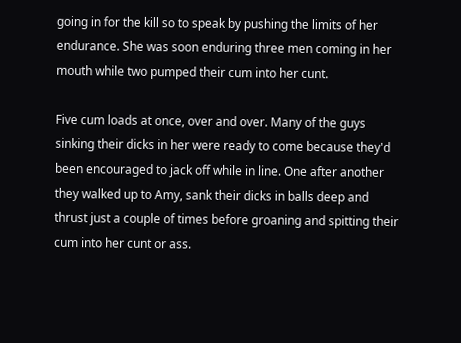going in for the kill so to speak by pushing the limits of her endurance. She was soon enduring three men coming in her mouth while two pumped their cum into her cunt.

Five cum loads at once, over and over. Many of the guys sinking their dicks in her were ready to come because they'd been encouraged to jack off while in line. One after another they walked up to Amy, sank their dicks in balls deep and thrust just a couple of times before groaning and spitting their cum into her cunt or ass.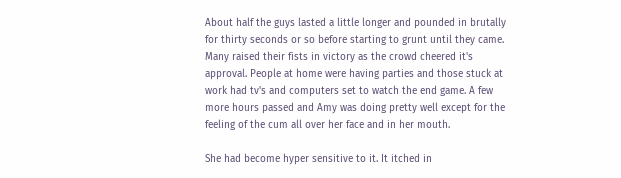About half the guys lasted a little longer and pounded in brutally for thirty seconds or so before starting to grunt until they came. Many raised their fists in victory as the crowd cheered it's approval. People at home were having parties and those stuck at work had tv's and computers set to watch the end game. A few more hours passed and Amy was doing pretty well except for the feeling of the cum all over her face and in her mouth.

She had become hyper sensitive to it. It itched in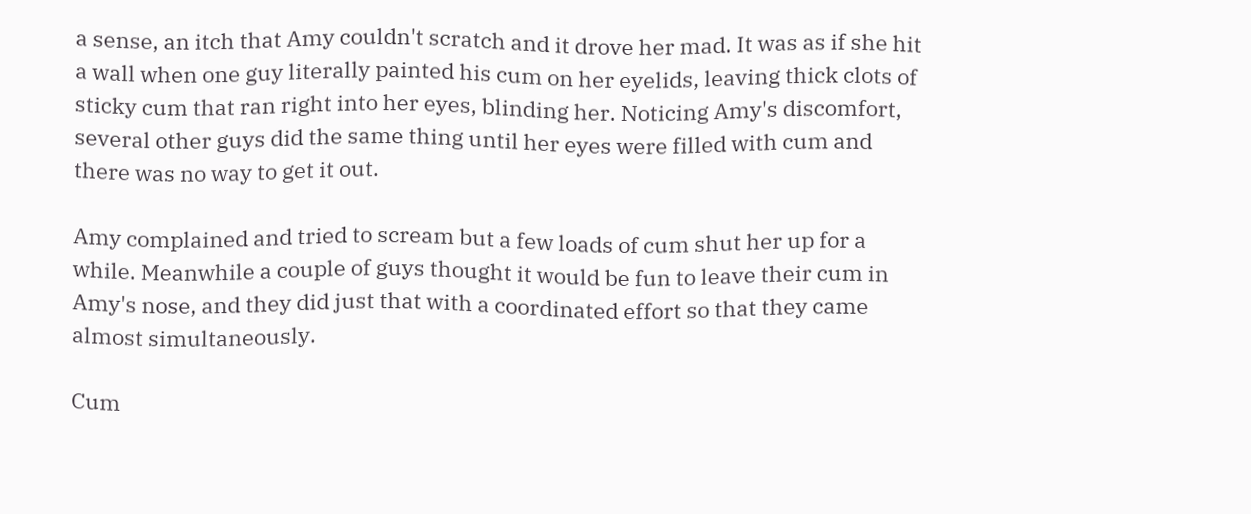a sense, an itch that Amy couldn't scratch and it drove her mad. It was as if she hit a wall when one guy literally painted his cum on her eyelids, leaving thick clots of sticky cum that ran right into her eyes, blinding her. Noticing Amy's discomfort, several other guys did the same thing until her eyes were filled with cum and there was no way to get it out.

Amy complained and tried to scream but a few loads of cum shut her up for a while. Meanwhile a couple of guys thought it would be fun to leave their cum in Amy's nose, and they did just that with a coordinated effort so that they came almost simultaneously.

Cum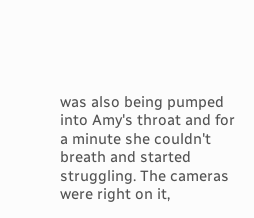was also being pumped into Amy's throat and for a minute she couldn't breath and started struggling. The cameras were right on it,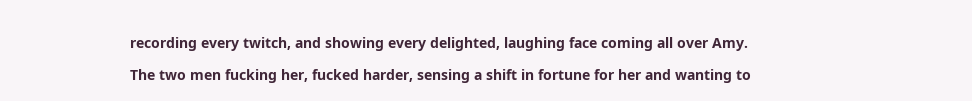recording every twitch, and showing every delighted, laughing face coming all over Amy.

The two men fucking her, fucked harder, sensing a shift in fortune for her and wanting to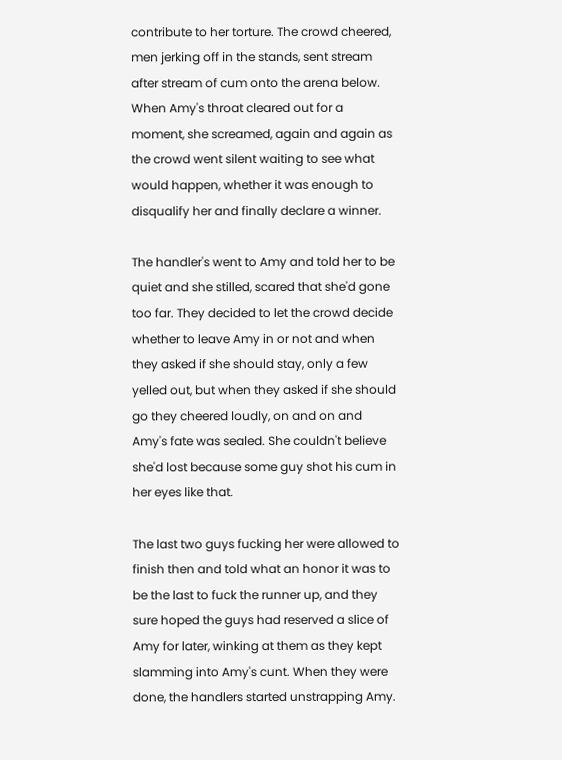contribute to her torture. The crowd cheered, men jerking off in the stands, sent stream after stream of cum onto the arena below. When Amy's throat cleared out for a moment, she screamed, again and again as the crowd went silent waiting to see what would happen, whether it was enough to disqualify her and finally declare a winner.

The handler's went to Amy and told her to be quiet and she stilled, scared that she'd gone too far. They decided to let the crowd decide whether to leave Amy in or not and when they asked if she should stay, only a few yelled out, but when they asked if she should go they cheered loudly, on and on and Amy's fate was sealed. She couldn't believe she'd lost because some guy shot his cum in her eyes like that.

The last two guys fucking her were allowed to finish then and told what an honor it was to be the last to fuck the runner up, and they sure hoped the guys had reserved a slice of Amy for later, winking at them as they kept slamming into Amy's cunt. When they were done, the handlers started unstrapping Amy.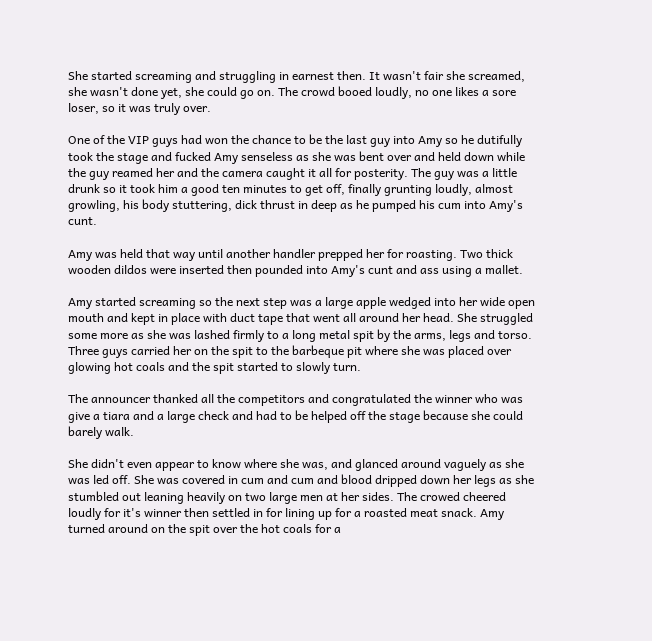She started screaming and struggling in earnest then. It wasn't fair she screamed, she wasn't done yet, she could go on. The crowd booed loudly, no one likes a sore loser, so it was truly over.

One of the VIP guys had won the chance to be the last guy into Amy so he dutifully took the stage and fucked Amy senseless as she was bent over and held down while the guy reamed her and the camera caught it all for posterity. The guy was a little drunk so it took him a good ten minutes to get off, finally grunting loudly, almost growling, his body stuttering, dick thrust in deep as he pumped his cum into Amy's cunt.

Amy was held that way until another handler prepped her for roasting. Two thick wooden dildos were inserted then pounded into Amy's cunt and ass using a mallet.

Amy started screaming so the next step was a large apple wedged into her wide open mouth and kept in place with duct tape that went all around her head. She struggled some more as she was lashed firmly to a long metal spit by the arms, legs and torso. Three guys carried her on the spit to the barbeque pit where she was placed over glowing hot coals and the spit started to slowly turn.

The announcer thanked all the competitors and congratulated the winner who was give a tiara and a large check and had to be helped off the stage because she could barely walk.

She didn't even appear to know where she was, and glanced around vaguely as she was led off. She was covered in cum and cum and blood dripped down her legs as she stumbled out leaning heavily on two large men at her sides. The crowed cheered loudly for it's winner then settled in for lining up for a roasted meat snack. Amy turned around on the spit over the hot coals for a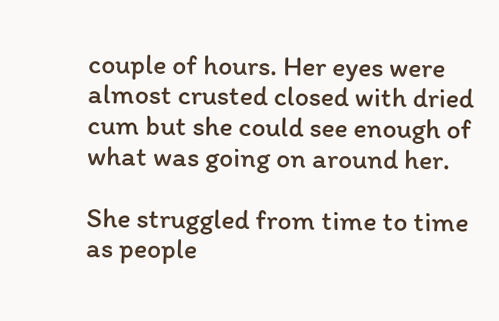couple of hours. Her eyes were almost crusted closed with dried cum but she could see enough of what was going on around her.

She struggled from time to time as people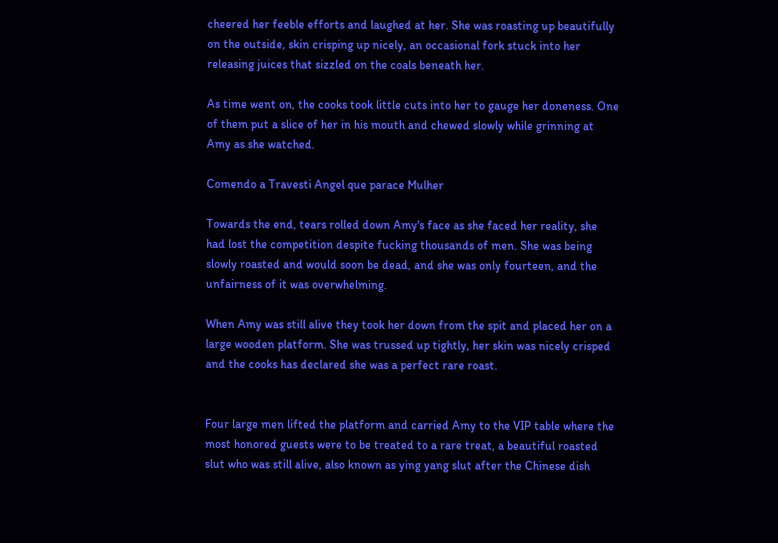cheered her feeble efforts and laughed at her. She was roasting up beautifully on the outside, skin crisping up nicely, an occasional fork stuck into her releasing juices that sizzled on the coals beneath her.

As time went on, the cooks took little cuts into her to gauge her doneness. One of them put a slice of her in his mouth and chewed slowly while grinning at Amy as she watched.

Comendo a Travesti Angel que parace Mulher

Towards the end, tears rolled down Amy's face as she faced her reality, she had lost the competition despite fucking thousands of men. She was being slowly roasted and would soon be dead, and she was only fourteen, and the unfairness of it was overwhelming.

When Amy was still alive they took her down from the spit and placed her on a large wooden platform. She was trussed up tightly, her skin was nicely crisped and the cooks has declared she was a perfect rare roast.


Four large men lifted the platform and carried Amy to the VIP table where the most honored guests were to be treated to a rare treat, a beautiful roasted slut who was still alive, also known as ying yang slut after the Chinese dish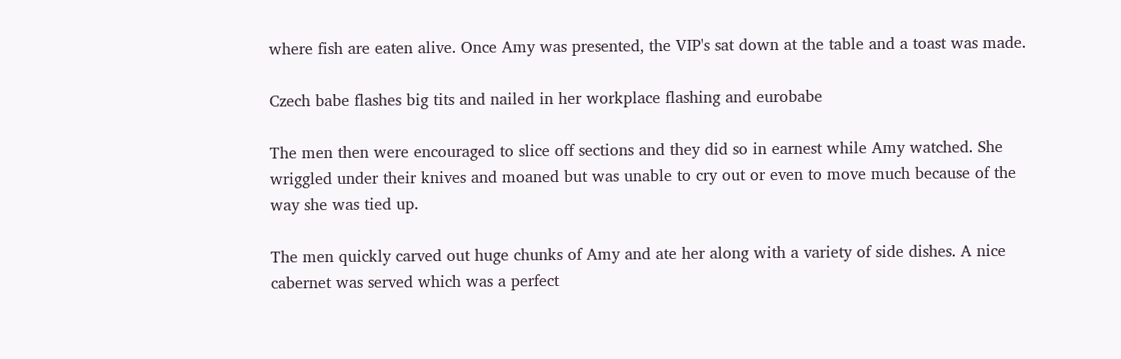where fish are eaten alive. Once Amy was presented, the VIP's sat down at the table and a toast was made.

Czech babe flashes big tits and nailed in her workplace flashing and eurobabe

The men then were encouraged to slice off sections and they did so in earnest while Amy watched. She wriggled under their knives and moaned but was unable to cry out or even to move much because of the way she was tied up.

The men quickly carved out huge chunks of Amy and ate her along with a variety of side dishes. A nice cabernet was served which was a perfect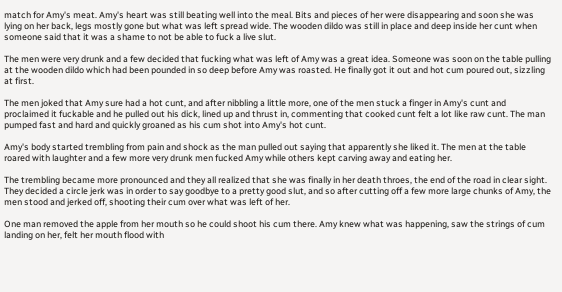match for Amy's meat. Amy's heart was still beating well into the meal. Bits and pieces of her were disappearing and soon she was lying on her back, legs mostly gone but what was left spread wide. The wooden dildo was still in place and deep inside her cunt when someone said that it was a shame to not be able to fuck a live slut.

The men were very drunk and a few decided that fucking what was left of Amy was a great idea. Someone was soon on the table pulling at the wooden dildo which had been pounded in so deep before Amy was roasted. He finally got it out and hot cum poured out, sizzling at first.

The men joked that Amy sure had a hot cunt, and after nibbling a little more, one of the men stuck a finger in Amy's cunt and proclaimed it fuckable and he pulled out his dick, lined up and thrust in, commenting that cooked cunt felt a lot like raw cunt. The man pumped fast and hard and quickly groaned as his cum shot into Amy's hot cunt.

Amy's body started trembling from pain and shock as the man pulled out saying that apparently she liked it. The men at the table roared with laughter and a few more very drunk men fucked Amy while others kept carving away and eating her.

The trembling became more pronounced and they all realized that she was finally in her death throes, the end of the road in clear sight. They decided a circle jerk was in order to say goodbye to a pretty good slut, and so after cutting off a few more large chunks of Amy, the men stood and jerked off, shooting their cum over what was left of her.

One man removed the apple from her mouth so he could shoot his cum there. Amy knew what was happening, saw the strings of cum landing on her, felt her mouth flood with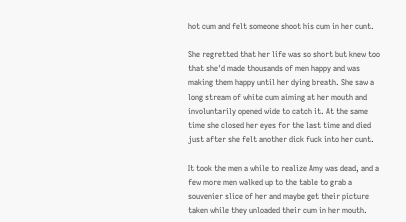hot cum and felt someone shoot his cum in her cunt.

She regretted that her life was so short but knew too that she'd made thousands of men happy and was making them happy until her dying breath. She saw a long stream of white cum aiming at her mouth and involuntarily opened wide to catch it. At the same time she closed her eyes for the last time and died just after she felt another dick fuck into her cunt.

It took the men a while to realize Amy was dead, and a few more men walked up to the table to grab a souvenier slice of her and maybe get their picture taken while they unloaded their cum in her mouth.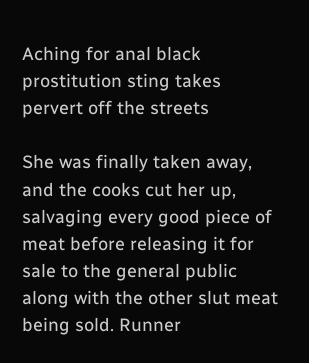Aching for anal black prostitution sting takes pervert off the streets

She was finally taken away, and the cooks cut her up, salvaging every good piece of meat before releasing it for sale to the general public along with the other slut meat being sold. Runner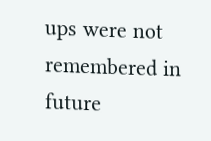ups were not remembered in future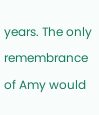years. The only remembrance of Amy would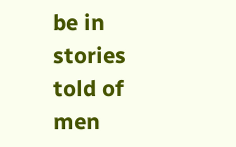be in stories told of men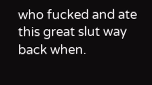who fucked and ate this great slut way back when.